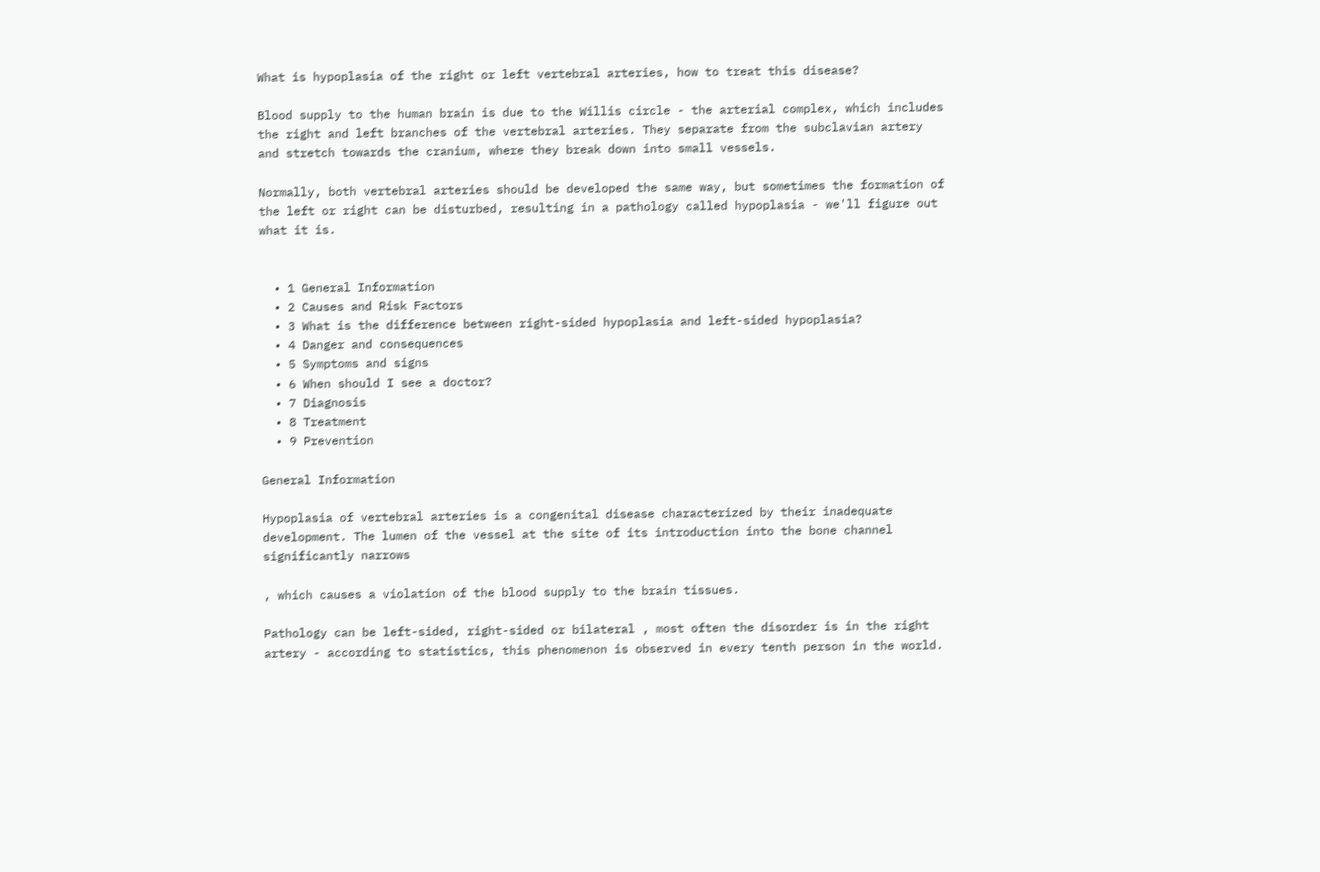What is hypoplasia of the right or left vertebral arteries, how to treat this disease?

Blood supply to the human brain is due to the Willis circle - the arterial complex, which includes the right and left branches of the vertebral arteries. They separate from the subclavian artery and stretch towards the cranium, where they break down into small vessels.

Normally, both vertebral arteries should be developed the same way, but sometimes the formation of the left or right can be disturbed, resulting in a pathology called hypoplasia - we'll figure out what it is.


  • 1 General Information
  • 2 Causes and Risk Factors
  • 3 What is the difference between right-sided hypoplasia and left-sided hypoplasia?
  • 4 Danger and consequences
  • 5 Symptoms and signs
  • 6 When should I see a doctor?
  • 7 Diagnosis
  • 8 Treatment
  • 9 Prevention

General Information

Hypoplasia of vertebral arteries is a congenital disease characterized by their inadequate development. The lumen of the vessel at the site of its introduction into the bone channel significantly narrows

, which causes a violation of the blood supply to the brain tissues.

Pathology can be left-sided, right-sided or bilateral , most often the disorder is in the right artery - according to statistics, this phenomenon is observed in every tenth person in the world.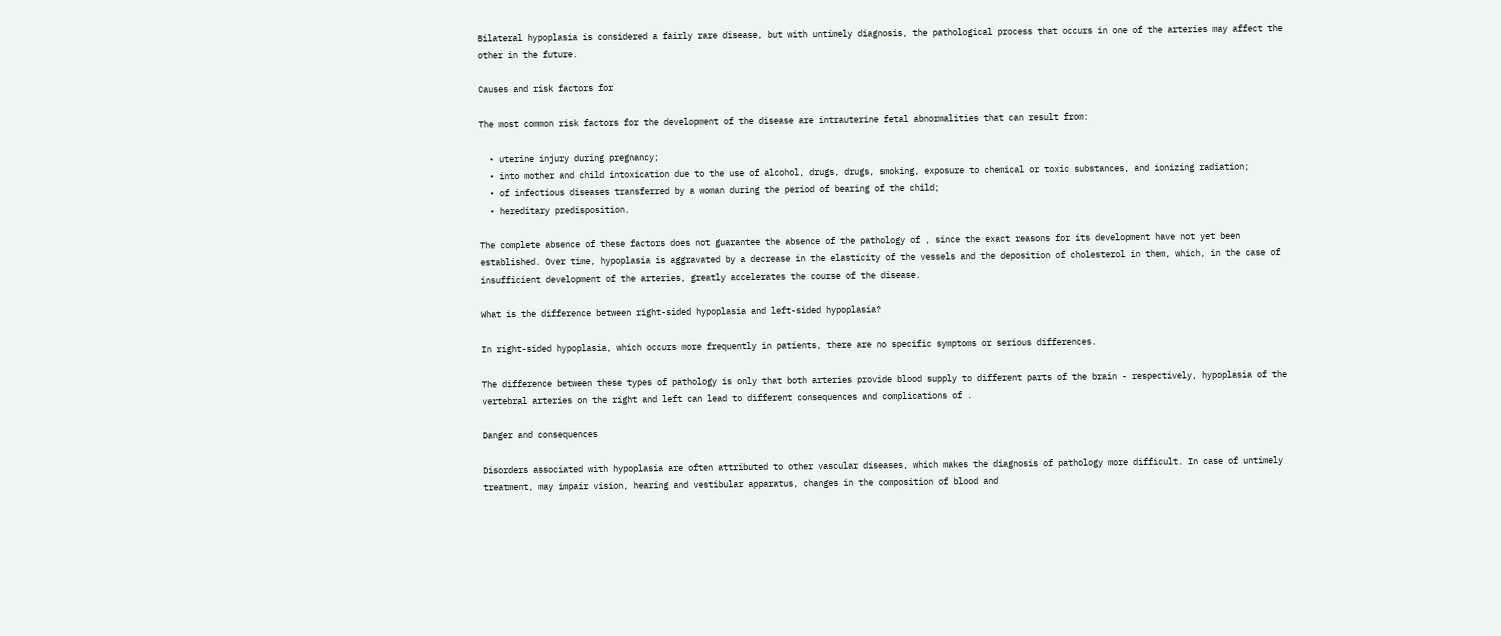Bilateral hypoplasia is considered a fairly rare disease, but with untimely diagnosis, the pathological process that occurs in one of the arteries may affect the other in the future.

Causes and risk factors for

The most common risk factors for the development of the disease are intrauterine fetal abnormalities that can result from:

  • uterine injury during pregnancy;
  • into mother and child intoxication due to the use of alcohol, drugs, drugs, smoking, exposure to chemical or toxic substances, and ionizing radiation;
  • of infectious diseases transferred by a woman during the period of bearing of the child;
  • hereditary predisposition.

The complete absence of these factors does not guarantee the absence of the pathology of , since the exact reasons for its development have not yet been established. Over time, hypoplasia is aggravated by a decrease in the elasticity of the vessels and the deposition of cholesterol in them, which, in the case of insufficient development of the arteries, greatly accelerates the course of the disease.

What is the difference between right-sided hypoplasia and left-sided hypoplasia?

In right-sided hypoplasia, which occurs more frequently in patients, there are no specific symptoms or serious differences.

The difference between these types of pathology is only that both arteries provide blood supply to different parts of the brain - respectively, hypoplasia of the vertebral arteries on the right and left can lead to different consequences and complications of .

Danger and consequences

Disorders associated with hypoplasia are often attributed to other vascular diseases, which makes the diagnosis of pathology more difficult. In case of untimely treatment, may impair vision, hearing and vestibular apparatus, changes in the composition of blood and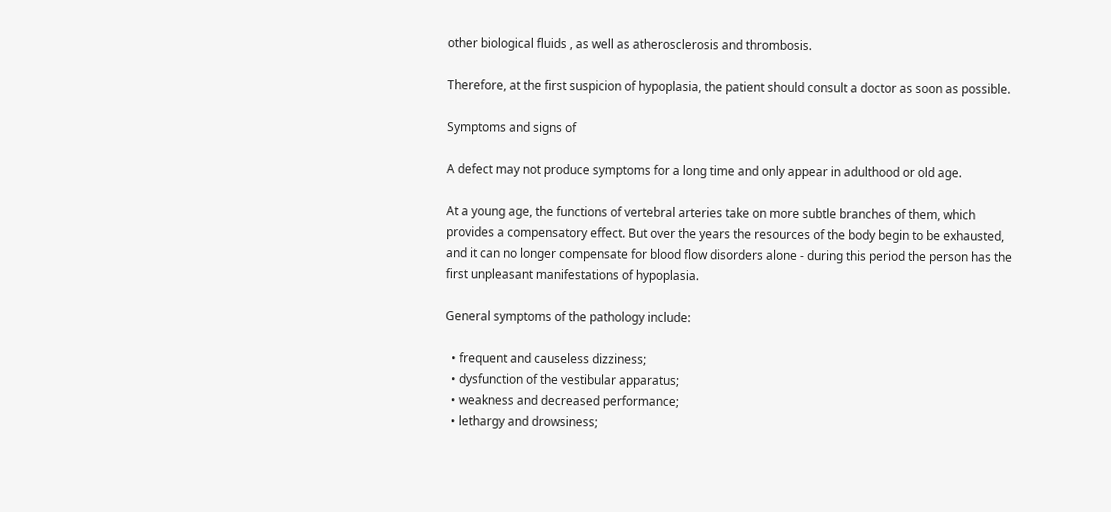other biological fluids , as well as atherosclerosis and thrombosis.

Therefore, at the first suspicion of hypoplasia, the patient should consult a doctor as soon as possible.

Symptoms and signs of

A defect may not produce symptoms for a long time and only appear in adulthood or old age.

At a young age, the functions of vertebral arteries take on more subtle branches of them, which provides a compensatory effect. But over the years the resources of the body begin to be exhausted, and it can no longer compensate for blood flow disorders alone - during this period the person has the first unpleasant manifestations of hypoplasia.

General symptoms of the pathology include:

  • frequent and causeless dizziness;
  • dysfunction of the vestibular apparatus;
  • weakness and decreased performance;
  • lethargy and drowsiness;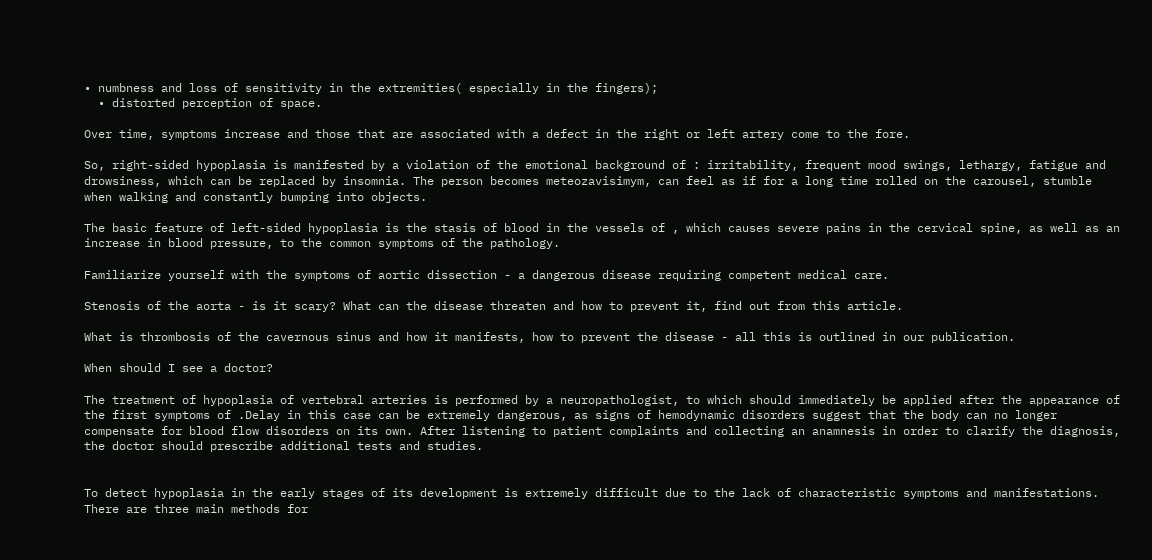• numbness and loss of sensitivity in the extremities( especially in the fingers);
  • distorted perception of space.

Over time, symptoms increase and those that are associated with a defect in the right or left artery come to the fore.

So, right-sided hypoplasia is manifested by a violation of the emotional background of : irritability, frequent mood swings, lethargy, fatigue and drowsiness, which can be replaced by insomnia. The person becomes meteozavisimym, can feel as if for a long time rolled on the carousel, stumble when walking and constantly bumping into objects.

The basic feature of left-sided hypoplasia is the stasis of blood in the vessels of , which causes severe pains in the cervical spine, as well as an increase in blood pressure, to the common symptoms of the pathology.

Familiarize yourself with the symptoms of aortic dissection - a dangerous disease requiring competent medical care.

Stenosis of the aorta - is it scary? What can the disease threaten and how to prevent it, find out from this article.

What is thrombosis of the cavernous sinus and how it manifests, how to prevent the disease - all this is outlined in our publication.

When should I see a doctor?

The treatment of hypoplasia of vertebral arteries is performed by a neuropathologist, to which should immediately be applied after the appearance of the first symptoms of .Delay in this case can be extremely dangerous, as signs of hemodynamic disorders suggest that the body can no longer compensate for blood flow disorders on its own. After listening to patient complaints and collecting an anamnesis in order to clarify the diagnosis, the doctor should prescribe additional tests and studies.


To detect hypoplasia in the early stages of its development is extremely difficult due to the lack of characteristic symptoms and manifestations. There are three main methods for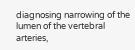diagnosing narrowing of the lumen of the vertebral arteries,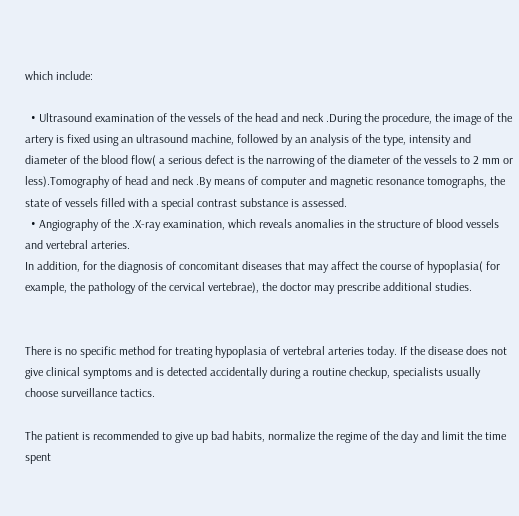which include:

  • Ultrasound examination of the vessels of the head and neck .During the procedure, the image of the artery is fixed using an ultrasound machine, followed by an analysis of the type, intensity and diameter of the blood flow( a serious defect is the narrowing of the diameter of the vessels to 2 mm or less).Tomography of head and neck .By means of computer and magnetic resonance tomographs, the state of vessels filled with a special contrast substance is assessed.
  • Angiography of the .X-ray examination, which reveals anomalies in the structure of blood vessels and vertebral arteries.
In addition, for the diagnosis of concomitant diseases that may affect the course of hypoplasia( for example, the pathology of the cervical vertebrae), the doctor may prescribe additional studies.


There is no specific method for treating hypoplasia of vertebral arteries today. If the disease does not give clinical symptoms and is detected accidentally during a routine checkup, specialists usually choose surveillance tactics.

The patient is recommended to give up bad habits, normalize the regime of the day and limit the time spent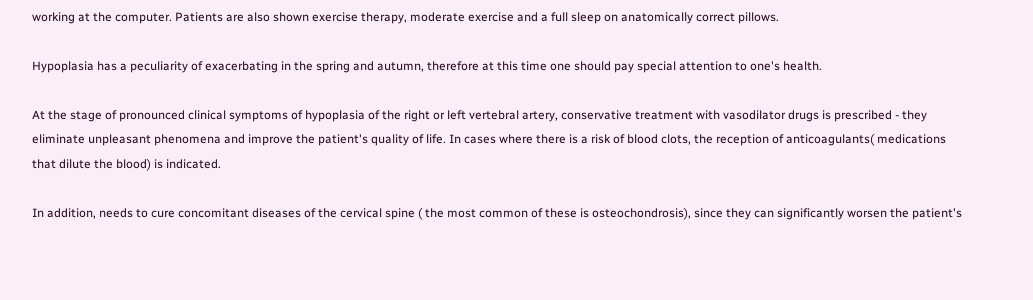working at the computer. Patients are also shown exercise therapy, moderate exercise and a full sleep on anatomically correct pillows.

Hypoplasia has a peculiarity of exacerbating in the spring and autumn, therefore at this time one should pay special attention to one's health.

At the stage of pronounced clinical symptoms of hypoplasia of the right or left vertebral artery, conservative treatment with vasodilator drugs is prescribed - they eliminate unpleasant phenomena and improve the patient's quality of life. In cases where there is a risk of blood clots, the reception of anticoagulants( medications that dilute the blood) is indicated.

In addition, needs to cure concomitant diseases of the cervical spine ( the most common of these is osteochondrosis), since they can significantly worsen the patient's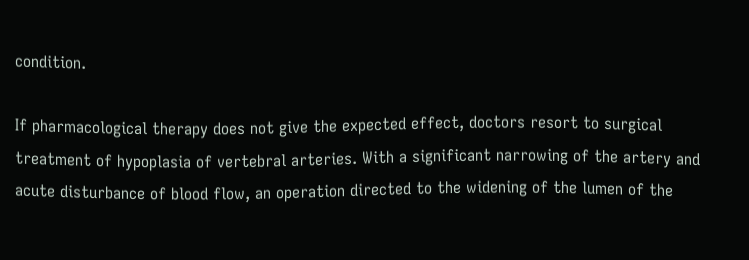condition.

If pharmacological therapy does not give the expected effect, doctors resort to surgical treatment of hypoplasia of vertebral arteries. With a significant narrowing of the artery and acute disturbance of blood flow, an operation directed to the widening of the lumen of the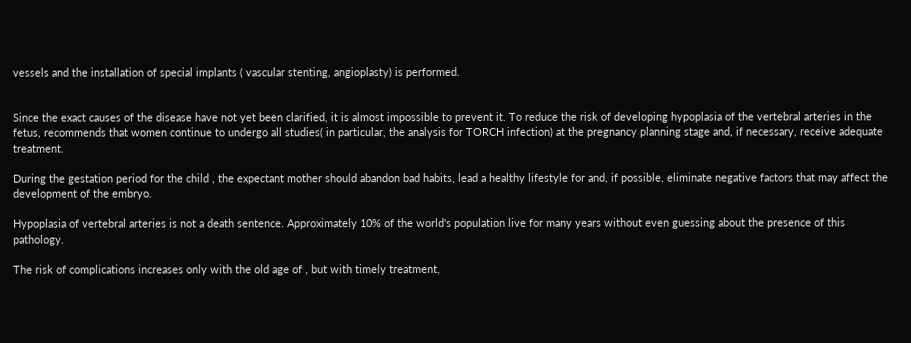vessels and the installation of special implants ( vascular stenting, angioplasty) is performed.


Since the exact causes of the disease have not yet been clarified, it is almost impossible to prevent it. To reduce the risk of developing hypoplasia of the vertebral arteries in the fetus, recommends that women continue to undergo all studies( in particular, the analysis for TORCH infection) at the pregnancy planning stage and, if necessary, receive adequate treatment.

During the gestation period for the child , the expectant mother should abandon bad habits, lead a healthy lifestyle for and, if possible, eliminate negative factors that may affect the development of the embryo.

Hypoplasia of vertebral arteries is not a death sentence. Approximately 10% of the world's population live for many years without even guessing about the presence of this pathology.

The risk of complications increases only with the old age of , but with timely treatment,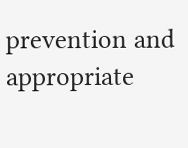prevention and appropriate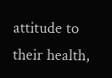attitude to their health,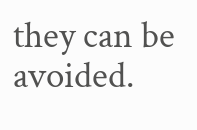they can be avoided.